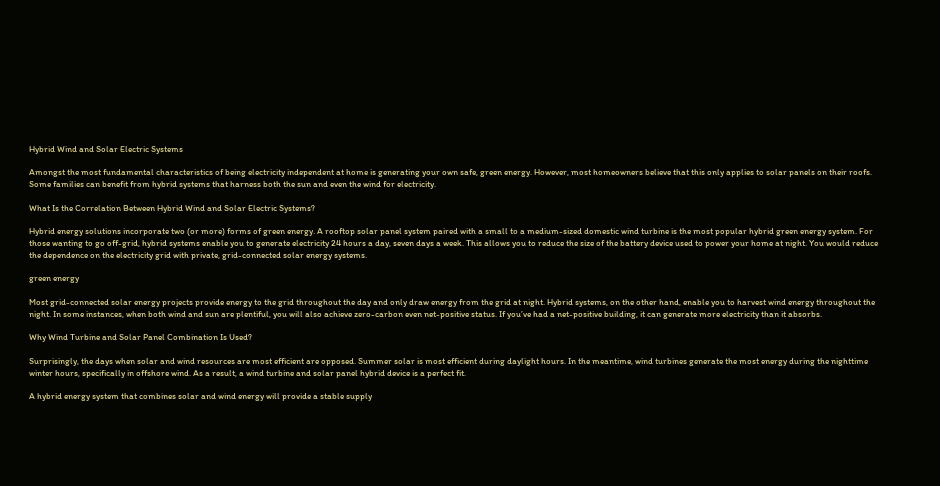Hybrid Wind and Solar Electric Systems

Amongst the most fundamental characteristics of being electricity independent at home is generating your own safe, green energy. However, most homeowners believe that this only applies to solar panels on their roofs. Some families can benefit from hybrid systems that harness both the sun and even the wind for electricity.

What Is the Correlation Between Hybrid Wind and Solar Electric Systems?

Hybrid energy solutions incorporate two (or more) forms of green energy. A rooftop solar panel system paired with a small to a medium-sized domestic wind turbine is the most popular hybrid green energy system. For those wanting to go off-grid, hybrid systems enable you to generate electricity 24 hours a day, seven days a week. This allows you to reduce the size of the battery device used to power your home at night. You would reduce the dependence on the electricity grid with private, grid-connected solar energy systems.

green energy

Most grid-connected solar energy projects provide energy to the grid throughout the day and only draw energy from the grid at night. Hybrid systems, on the other hand, enable you to harvest wind energy throughout the night. In some instances, when both wind and sun are plentiful, you will also achieve zero-carbon even net-positive status. If you’ve had a net-positive building, it can generate more electricity than it absorbs.

Why Wind Turbine and Solar Panel Combination Is Used?

Surprisingly, the days when solar and wind resources are most efficient are opposed. Summer solar is most efficient during daylight hours. In the meantime, wind turbines generate the most energy during the nighttime winter hours, specifically in offshore wind. As a result, a wind turbine and solar panel hybrid device is a perfect fit.

A hybrid energy system that combines solar and wind energy will provide a stable supply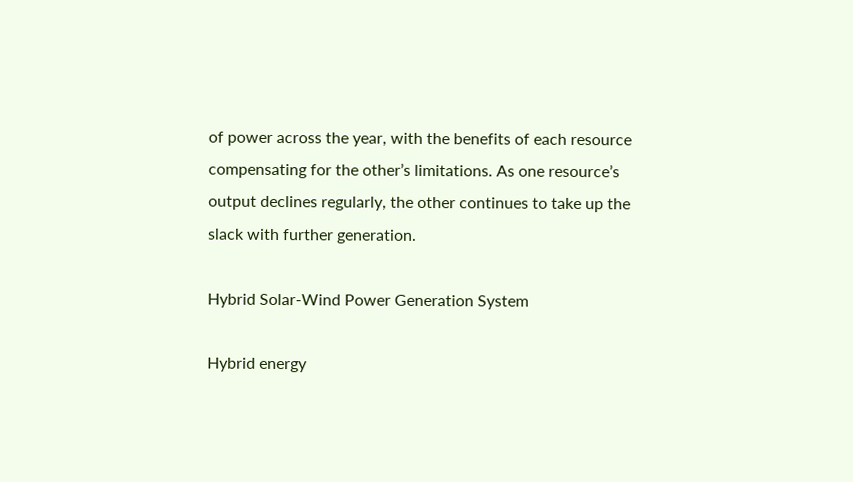of power across the year, with the benefits of each resource compensating for the other’s limitations. As one resource’s output declines regularly, the other continues to take up the slack with further generation.

Hybrid Solar-Wind Power Generation System

Hybrid energy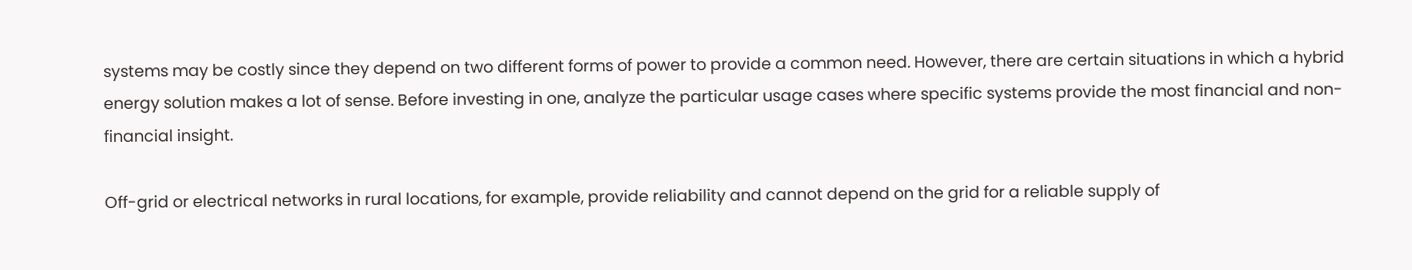systems may be costly since they depend on two different forms of power to provide a common need. However, there are certain situations in which a hybrid energy solution makes a lot of sense. Before investing in one, analyze the particular usage cases where specific systems provide the most financial and non-financial insight.

Off-grid or electrical networks in rural locations, for example, provide reliability and cannot depend on the grid for a reliable supply of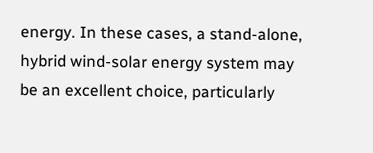energy. In these cases, a stand-alone, hybrid wind-solar energy system may be an excellent choice, particularly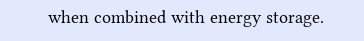when combined with energy storage.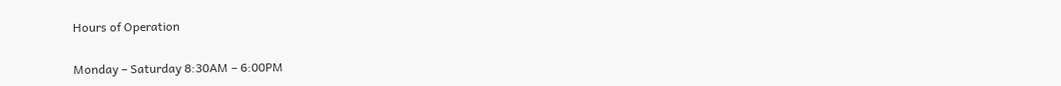Hours of Operation

Monday – Saturday 8:30AM – 6:00PM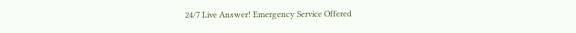24/7 Live Answer! Emergency Service Offered